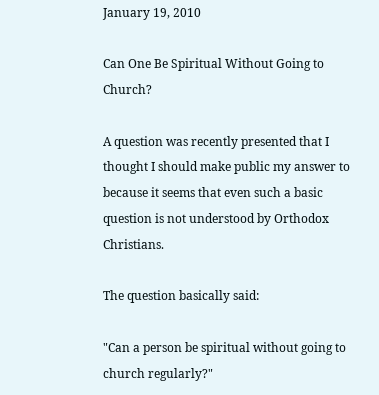January 19, 2010

Can One Be Spiritual Without Going to Church?

A question was recently presented that I thought I should make public my answer to because it seems that even such a basic question is not understood by Orthodox Christians.

The question basically said:

"Can a person be spiritual without going to church regularly?"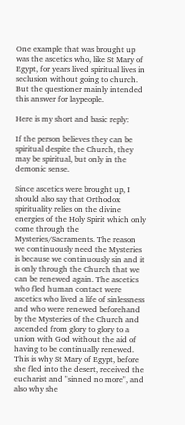One example that was brought up was the ascetics who, like St Mary of Egypt, for years lived spiritual lives in seclusion without going to church. But the questioner mainly intended this answer for laypeople.

Here is my short and basic reply:

If the person believes they can be spiritual despite the Church, they may be spiritual, but only in the demonic sense.

Since ascetics were brought up, I should also say that Orthodox spirituality relies on the divine energies of the Holy Spirit which only come through the Mysteries/Sacraments. The reason we continuously need the Mysteries is because we continuously sin and it is only through the Church that we can be renewed again. The ascetics who fled human contact were ascetics who lived a life of sinlessness and who were renewed beforehand by the Mysteries of the Church and ascended from glory to glory to a union with God without the aid of having to be continually renewed. This is why St Mary of Egypt, before she fled into the desert, received the eucharist and "sinned no more", and also why she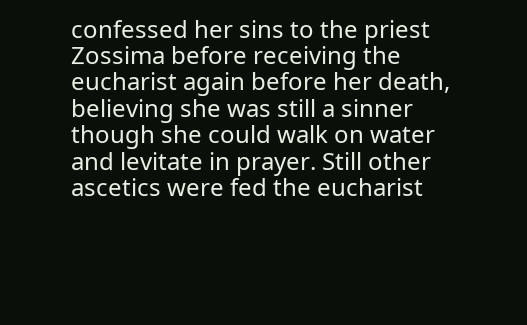confessed her sins to the priest Zossima before receiving the eucharist again before her death, believing she was still a sinner though she could walk on water and levitate in prayer. Still other ascetics were fed the eucharist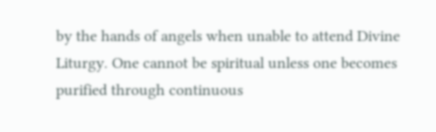by the hands of angels when unable to attend Divine Liturgy. One cannot be spiritual unless one becomes purified through continuous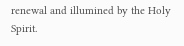renewal and illumined by the Holy Spirit.